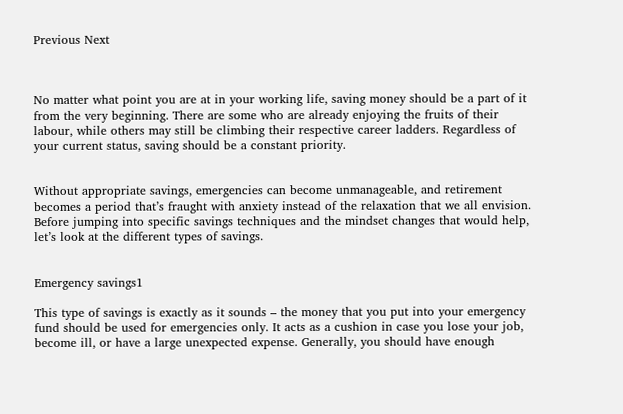Previous Next



No matter what point you are at in your working life, saving money should be a part of it from the very beginning. There are some who are already enjoying the fruits of their labour, while others may still be climbing their respective career ladders. Regardless of your current status, saving should be a constant priority.


Without appropriate savings, emergencies can become unmanageable, and retirement becomes a period that’s fraught with anxiety instead of the relaxation that we all envision. Before jumping into specific savings techniques and the mindset changes that would help, let’s look at the different types of savings.


Emergency savings1

This type of savings is exactly as it sounds – the money that you put into your emergency fund should be used for emergencies only. It acts as a cushion in case you lose your job, become ill, or have a large unexpected expense. Generally, you should have enough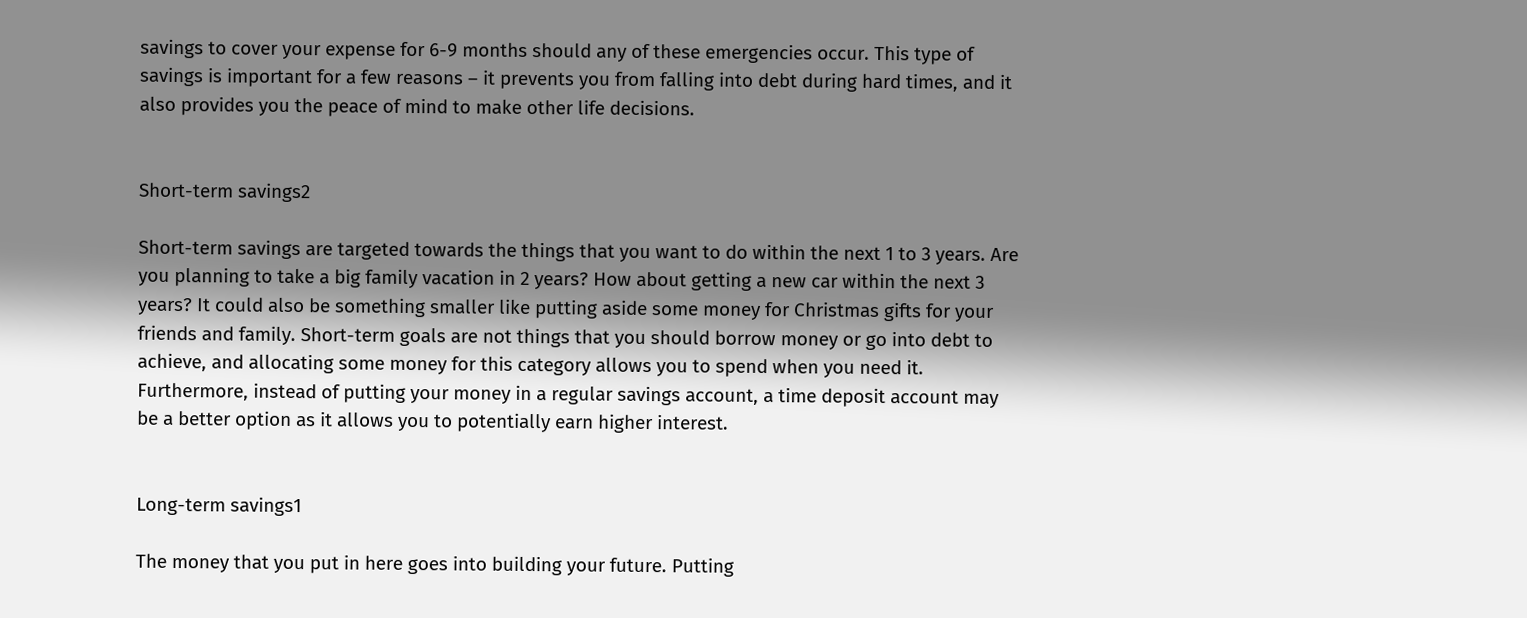savings to cover your expense for 6-9 months should any of these emergencies occur. This type of savings is important for a few reasons – it prevents you from falling into debt during hard times, and it also provides you the peace of mind to make other life decisions.


Short-term savings2

Short-term savings are targeted towards the things that you want to do within the next 1 to 3 years. Are you planning to take a big family vacation in 2 years? How about getting a new car within the next 3 years? It could also be something smaller like putting aside some money for Christmas gifts for your friends and family. Short-term goals are not things that you should borrow money or go into debt to achieve, and allocating some money for this category allows you to spend when you need it. Furthermore, instead of putting your money in a regular savings account, a time deposit account may be a better option as it allows you to potentially earn higher interest.


Long-term savings1

The money that you put in here goes into building your future. Putting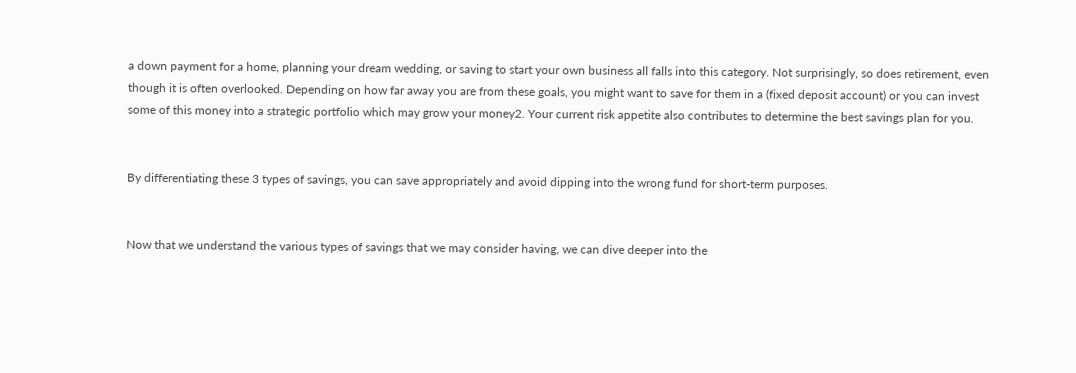a down payment for a home, planning your dream wedding, or saving to start your own business all falls into this category. Not surprisingly, so does retirement, even though it is often overlooked. Depending on how far away you are from these goals, you might want to save for them in a (fixed deposit account) or you can invest some of this money into a strategic portfolio which may grow your money2. Your current risk appetite also contributes to determine the best savings plan for you.


By differentiating these 3 types of savings, you can save appropriately and avoid dipping into the wrong fund for short-term purposes.


Now that we understand the various types of savings that we may consider having, we can dive deeper into the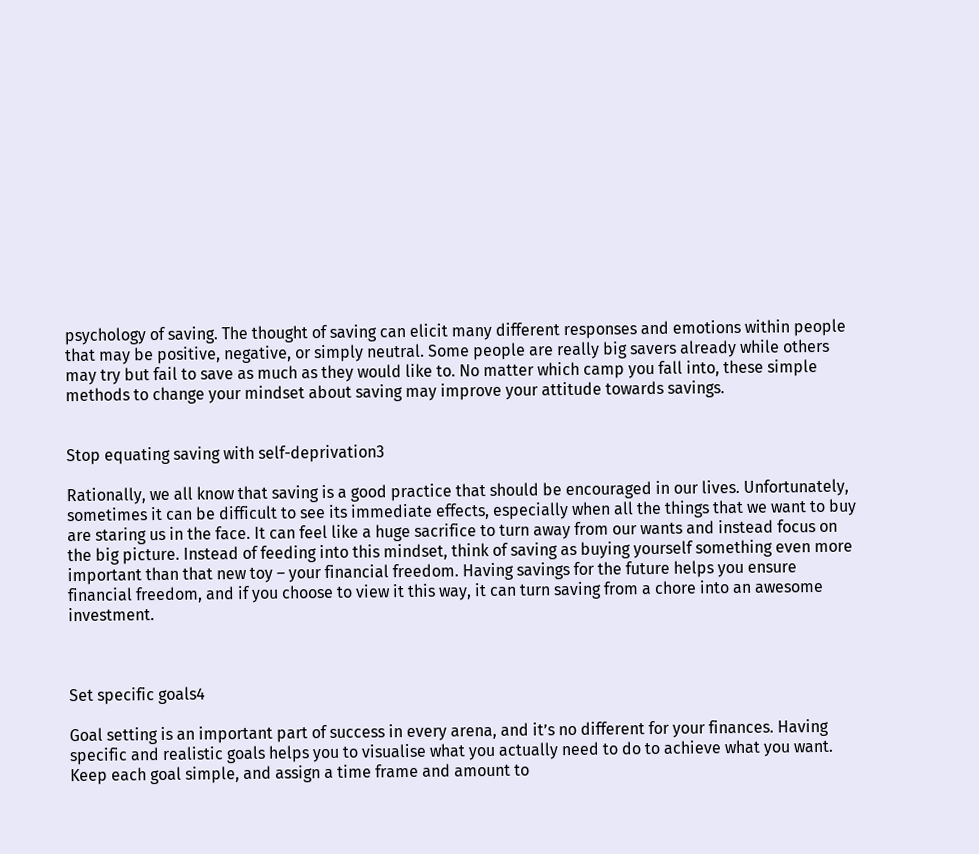psychology of saving. The thought of saving can elicit many different responses and emotions within people that may be positive, negative, or simply neutral. Some people are really big savers already while others may try but fail to save as much as they would like to. No matter which camp you fall into, these simple methods to change your mindset about saving may improve your attitude towards savings.


Stop equating saving with self-deprivation3

Rationally, we all know that saving is a good practice that should be encouraged in our lives. Unfortunately, sometimes it can be difficult to see its immediate effects, especially when all the things that we want to buy are staring us in the face. It can feel like a huge sacrifice to turn away from our wants and instead focus on the big picture. Instead of feeding into this mindset, think of saving as buying yourself something even more important than that new toy – your financial freedom. Having savings for the future helps you ensure financial freedom, and if you choose to view it this way, it can turn saving from a chore into an awesome investment.



Set specific goals4

Goal setting is an important part of success in every arena, and it’s no different for your finances. Having specific and realistic goals helps you to visualise what you actually need to do to achieve what you want. Keep each goal simple, and assign a time frame and amount to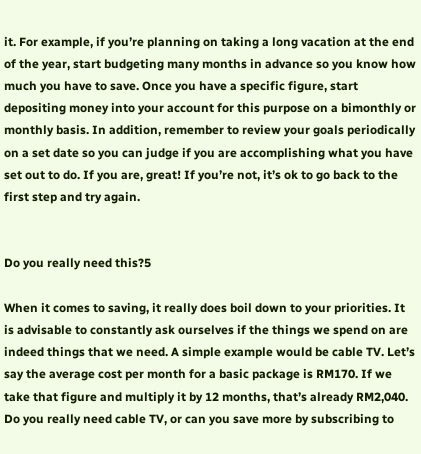it. For example, if you’re planning on taking a long vacation at the end of the year, start budgeting many months in advance so you know how much you have to save. Once you have a specific figure, start depositing money into your account for this purpose on a bimonthly or monthly basis. In addition, remember to review your goals periodically on a set date so you can judge if you are accomplishing what you have set out to do. If you are, great! If you’re not, it’s ok to go back to the first step and try again.


Do you really need this?5

When it comes to saving, it really does boil down to your priorities. It is advisable to constantly ask ourselves if the things we spend on are indeed things that we need. A simple example would be cable TV. Let’s say the average cost per month for a basic package is RM170. If we take that figure and multiply it by 12 months, that’s already RM2,040. Do you really need cable TV, or can you save more by subscribing to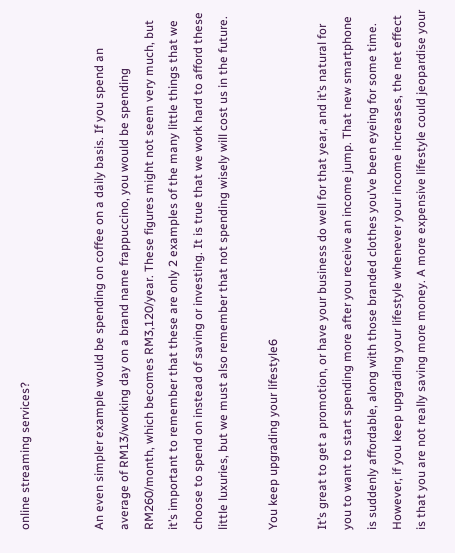online streaming services?


An even simpler example would be spending on coffee on a daily basis. If you spend an average of RM13/working day on a brand name frappuccino, you would be spending RM260/month, which becomes RM3,120/year. These figures might not seem very much, but it’s important to remember that these are only 2 examples of the many little things that we choose to spend on instead of saving or investing. It is true that we work hard to afford these little luxuries, but we must also remember that not spending wisely will cost us in the future.

You keep upgrading your lifestyle6

It’s great to get a promotion, or have your business do well for that year, and it’s natural for you to want to start spending more after you receive an income jump. That new smartphone is suddenly affordable, along with those branded clothes you’ve been eyeing for some time. However, if you keep upgrading your lifestyle whenever your income increases, the net effect is that you are not really saving more money. A more expensive lifestyle could jeopardise your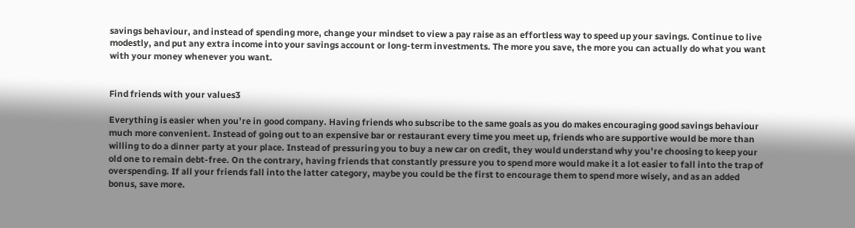savings behaviour, and instead of spending more, change your mindset to view a pay raise as an effortless way to speed up your savings. Continue to live modestly, and put any extra income into your savings account or long-term investments. The more you save, the more you can actually do what you want with your money whenever you want.


Find friends with your values3

Everything is easier when you’re in good company. Having friends who subscribe to the same goals as you do makes encouraging good savings behaviour much more convenient. Instead of going out to an expensive bar or restaurant every time you meet up, friends who are supportive would be more than willing to do a dinner party at your place. Instead of pressuring you to buy a new car on credit, they would understand why you’re choosing to keep your old one to remain debt-free. On the contrary, having friends that constantly pressure you to spend more would make it a lot easier to fall into the trap of overspending. If all your friends fall into the latter category, maybe you could be the first to encourage them to spend more wisely, and as an added bonus, save more.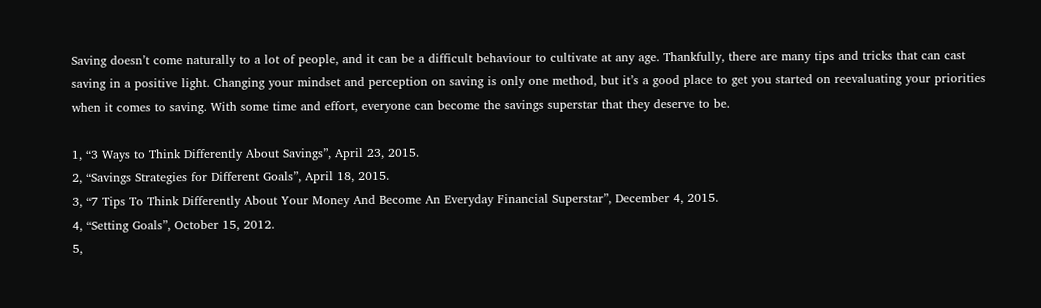Saving doesn’t come naturally to a lot of people, and it can be a difficult behaviour to cultivate at any age. Thankfully, there are many tips and tricks that can cast saving in a positive light. Changing your mindset and perception on saving is only one method, but it’s a good place to get you started on reevaluating your priorities when it comes to saving. With some time and effort, everyone can become the savings superstar that they deserve to be.

1, “3 Ways to Think Differently About Savings”, April 23, 2015.
2, “Savings Strategies for Different Goals”, April 18, 2015.
3, “7 Tips To Think Differently About Your Money And Become An Everyday Financial Superstar”, December 4, 2015.
4, “Setting Goals”, October 15, 2012.
5,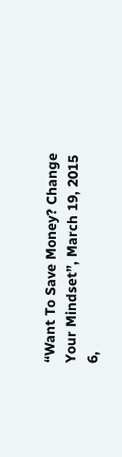“Want To Save Money? Change Your Mindset”, March 19, 2015
6,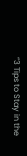“3 Tips to Stay in the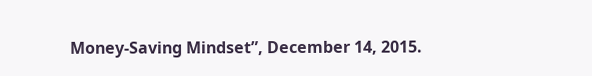Money-Saving Mindset”, December 14, 2015.